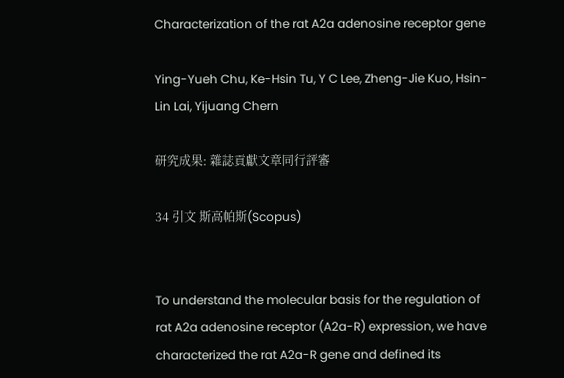Characterization of the rat A2a adenosine receptor gene

Ying-Yueh Chu, Ke-Hsin Tu, Y C Lee, Zheng-Jie Kuo, Hsin-Lin Lai, Yijuang Chern

研究成果: 雜誌貢獻文章同行評審

34 引文 斯高帕斯(Scopus)


To understand the molecular basis for the regulation of rat A2a adenosine receptor (A2a-R) expression, we have characterized the rat A2a-R gene and defined its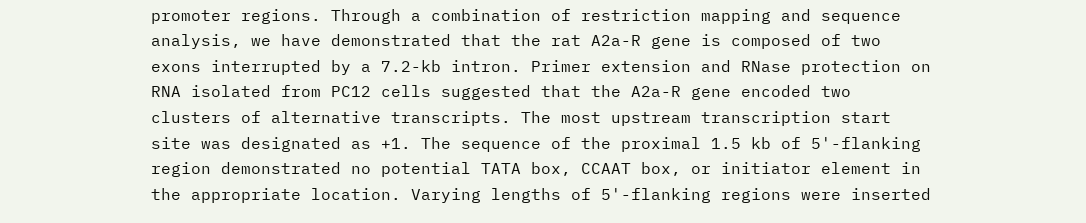promoter regions. Through a combination of restriction mapping and sequence analysis, we have demonstrated that the rat A2a-R gene is composed of two exons interrupted by a 7.2-kb intron. Primer extension and RNase protection on RNA isolated from PC12 cells suggested that the A2a-R gene encoded two clusters of alternative transcripts. The most upstream transcription start site was designated as +1. The sequence of the proximal 1.5 kb of 5'-flanking region demonstrated no potential TATA box, CCAAT box, or initiator element in the appropriate location. Varying lengths of 5'-flanking regions were inserted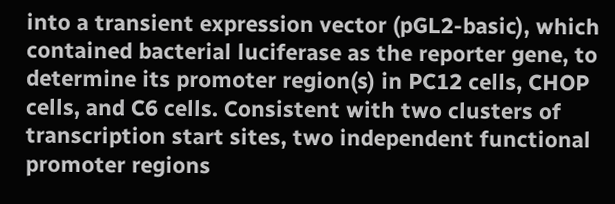into a transient expression vector (pGL2-basic), which contained bacterial luciferase as the reporter gene, to determine its promoter region(s) in PC12 cells, CHOP cells, and C6 cells. Consistent with two clusters of transcription start sites, two independent functional promoter regions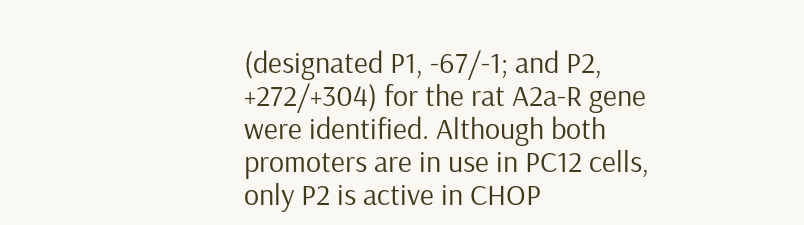(designated P1, -67/-1; and P2, +272/+304) for the rat A2a-R gene were identified. Although both promoters are in use in PC12 cells, only P2 is active in CHOP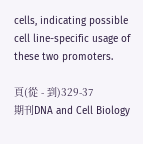cells, indicating possible cell line-specific usage of these two promoters.

頁(從 - 到)329-37
期刊DNA and Cell Biology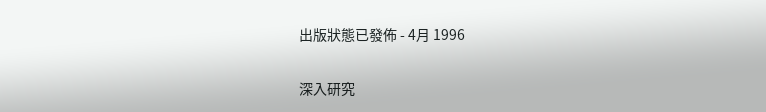出版狀態已發佈 - 4月 1996


深入研究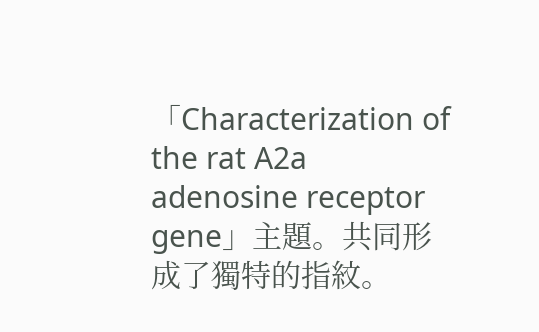「Characterization of the rat A2a adenosine receptor gene」主題。共同形成了獨特的指紋。